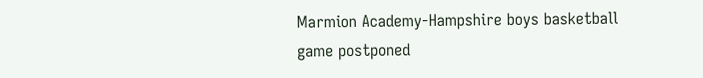Marmion Academy-Hampshire boys basketball game postponed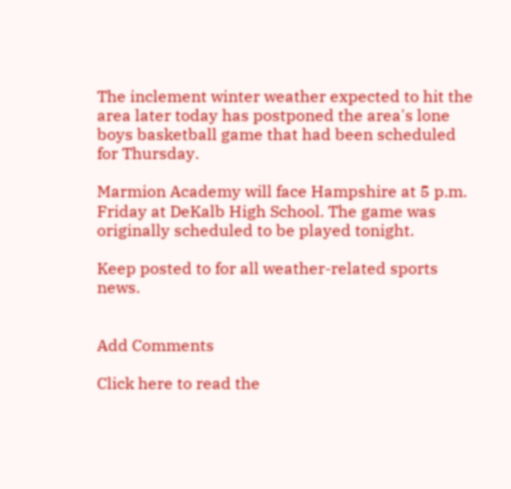The inclement winter weather expected to hit the area later today has postponed the area's lone boys basketball game that had been scheduled for Thursday.

Marmion Academy will face Hampshire at 5 p.m. Friday at DeKalb High School. The game was originally scheduled to be played tonight.

Keep posted to for all weather-related sports news.


Add Comments

Click here to read the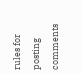rules for posting comments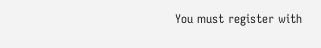You must register with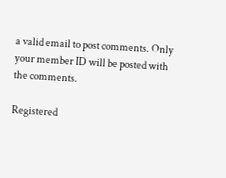a valid email to post comments. Only your member ID will be posted with the comments.

Registered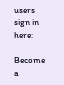users sign in here:

Become a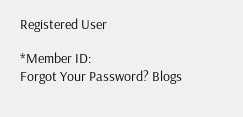Registered User

*Member ID:
Forgot Your Password? Blogs